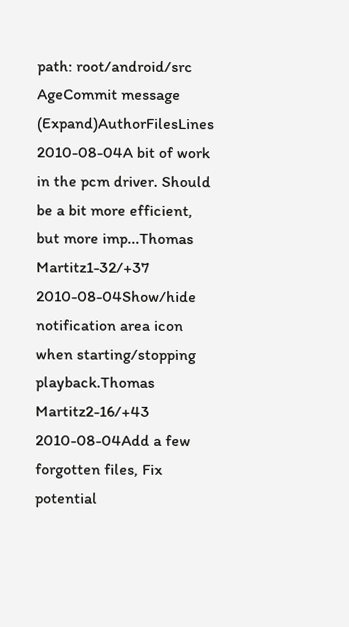path: root/android/src
AgeCommit message (Expand)AuthorFilesLines
2010-08-04A bit of work in the pcm driver. Should be a bit more efficient, but more imp...Thomas Martitz1-32/+37
2010-08-04Show/hide notification area icon when starting/stopping playback.Thomas Martitz2-16/+43
2010-08-04Add a few forgotten files, Fix potential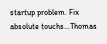startup problem. Fix absolute touchs...Thomas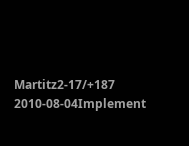Martitz2-17/+187
2010-08-04Implement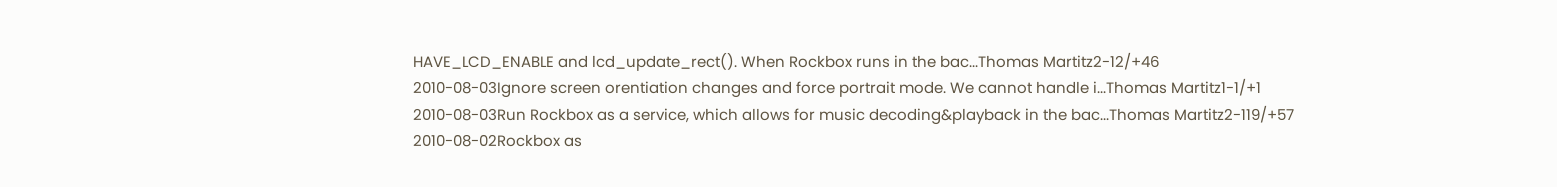HAVE_LCD_ENABLE and lcd_update_rect(). When Rockbox runs in the bac...Thomas Martitz2-12/+46
2010-08-03Ignore screen orentiation changes and force portrait mode. We cannot handle i...Thomas Martitz1-1/+1
2010-08-03Run Rockbox as a service, which allows for music decoding&playback in the bac...Thomas Martitz2-119/+57
2010-08-02Rockbox as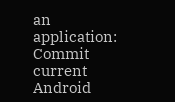an application: Commit current Android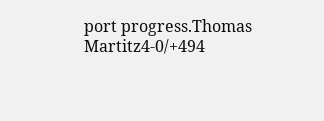port progress.Thomas Martitz4-0/+494